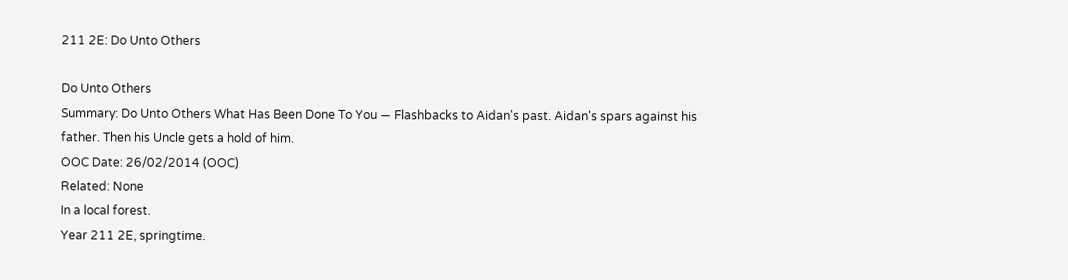211 2E: Do Unto Others

Do Unto Others
Summary: Do Unto Others What Has Been Done To You — Flashbacks to Aidan's past. Aidan's spars against his father. Then his Uncle gets a hold of him.
OOC Date: 26/02/2014 (OOC)
Related: None
In a local forest.
Year 211 2E, springtime.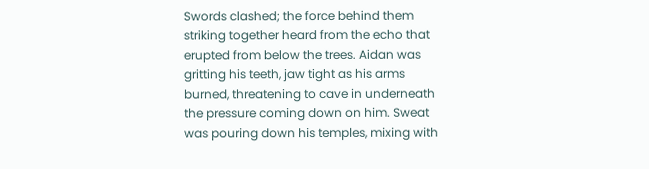Swords clashed; the force behind them striking together heard from the echo that erupted from below the trees. Aidan was gritting his teeth, jaw tight as his arms burned, threatening to cave in underneath the pressure coming down on him. Sweat was pouring down his temples, mixing with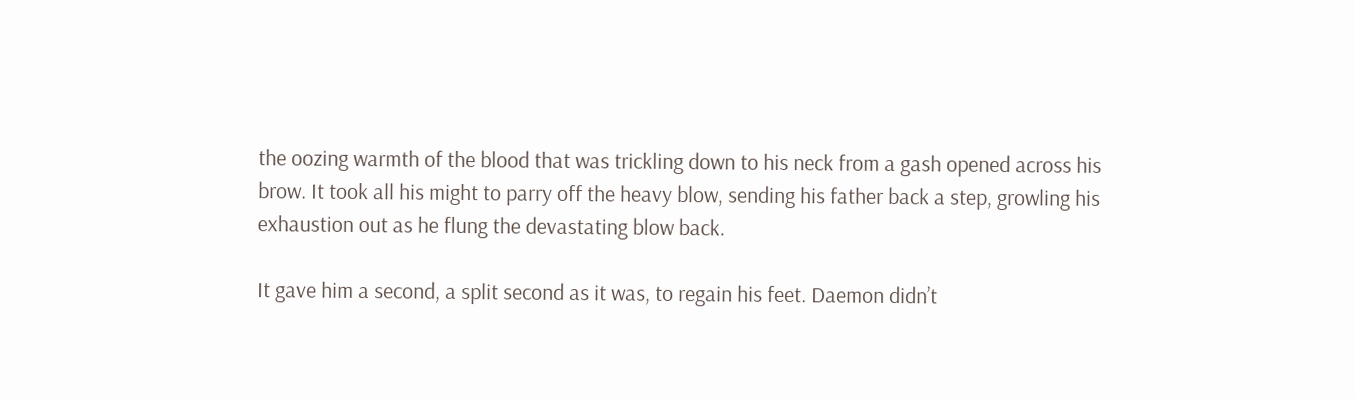the oozing warmth of the blood that was trickling down to his neck from a gash opened across his brow. It took all his might to parry off the heavy blow, sending his father back a step, growling his exhaustion out as he flung the devastating blow back.

It gave him a second, a split second as it was, to regain his feet. Daemon didn’t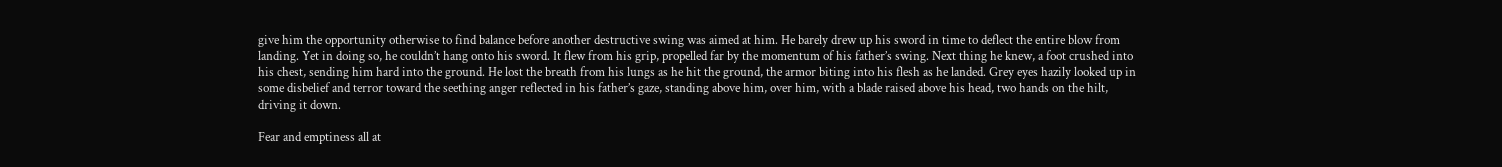give him the opportunity otherwise to find balance before another destructive swing was aimed at him. He barely drew up his sword in time to deflect the entire blow from landing. Yet in doing so, he couldn’t hang onto his sword. It flew from his grip, propelled far by the momentum of his father’s swing. Next thing he knew, a foot crushed into his chest, sending him hard into the ground. He lost the breath from his lungs as he hit the ground, the armor biting into his flesh as he landed. Grey eyes hazily looked up in some disbelief and terror toward the seething anger reflected in his father’s gaze, standing above him, over him, with a blade raised above his head, two hands on the hilt, driving it down.

Fear and emptiness all at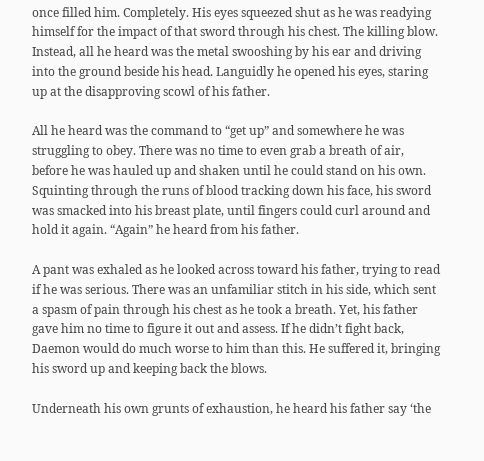once filled him. Completely. His eyes squeezed shut as he was readying himself for the impact of that sword through his chest. The killing blow. Instead, all he heard was the metal swooshing by his ear and driving into the ground beside his head. Languidly he opened his eyes, staring up at the disapproving scowl of his father.

All he heard was the command to “get up” and somewhere he was struggling to obey. There was no time to even grab a breath of air, before he was hauled up and shaken until he could stand on his own. Squinting through the runs of blood tracking down his face, his sword was smacked into his breast plate, until fingers could curl around and hold it again. “Again” he heard from his father.

A pant was exhaled as he looked across toward his father, trying to read if he was serious. There was an unfamiliar stitch in his side, which sent a spasm of pain through his chest as he took a breath. Yet, his father gave him no time to figure it out and assess. If he didn’t fight back, Daemon would do much worse to him than this. He suffered it, bringing his sword up and keeping back the blows.

Underneath his own grunts of exhaustion, he heard his father say ‘the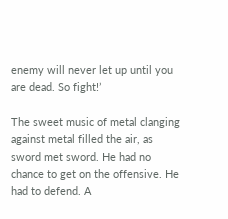enemy will never let up until you are dead. So fight!’

The sweet music of metal clanging against metal filled the air, as sword met sword. He had no chance to get on the offensive. He had to defend. A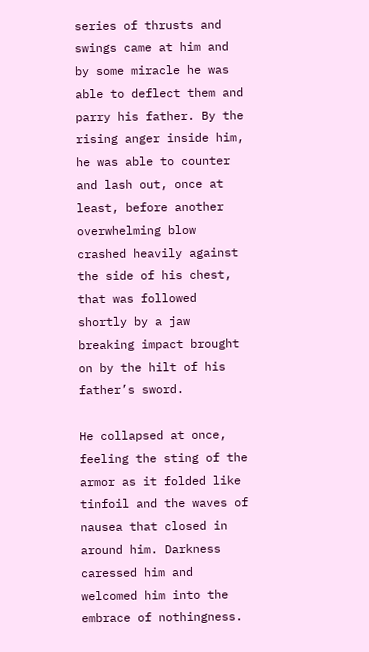series of thrusts and swings came at him and by some miracle he was able to deflect them and parry his father. By the rising anger inside him, he was able to counter and lash out, once at least, before another overwhelming blow crashed heavily against the side of his chest, that was followed shortly by a jaw breaking impact brought on by the hilt of his father’s sword.

He collapsed at once, feeling the sting of the armor as it folded like tinfoil and the waves of nausea that closed in around him. Darkness caressed him and welcomed him into the embrace of nothingness.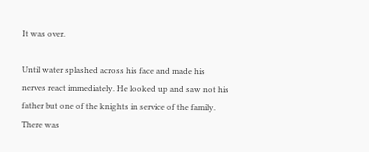It was over.

Until water splashed across his face and made his nerves react immediately. He looked up and saw not his father but one of the knights in service of the family. There was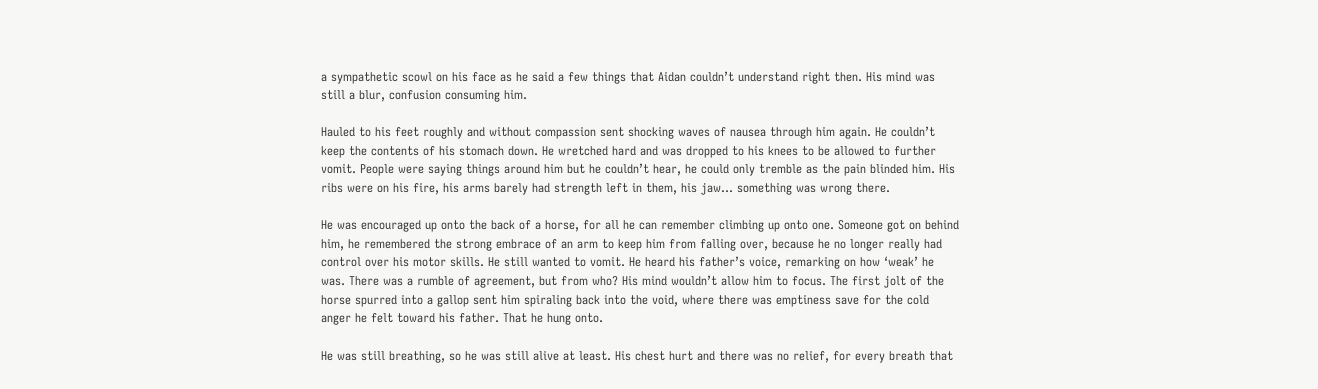a sympathetic scowl on his face as he said a few things that Aidan couldn’t understand right then. His mind was still a blur, confusion consuming him.

Hauled to his feet roughly and without compassion sent shocking waves of nausea through him again. He couldn’t keep the contents of his stomach down. He wretched hard and was dropped to his knees to be allowed to further vomit. People were saying things around him but he couldn’t hear, he could only tremble as the pain blinded him. His ribs were on his fire, his arms barely had strength left in them, his jaw… something was wrong there.

He was encouraged up onto the back of a horse, for all he can remember climbing up onto one. Someone got on behind him, he remembered the strong embrace of an arm to keep him from falling over, because he no longer really had control over his motor skills. He still wanted to vomit. He heard his father’s voice, remarking on how ‘weak’ he was. There was a rumble of agreement, but from who? His mind wouldn’t allow him to focus. The first jolt of the horse spurred into a gallop sent him spiraling back into the void, where there was emptiness save for the cold anger he felt toward his father. That he hung onto.

He was still breathing, so he was still alive at least. His chest hurt and there was no relief, for every breath that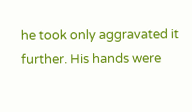he took only aggravated it further. His hands were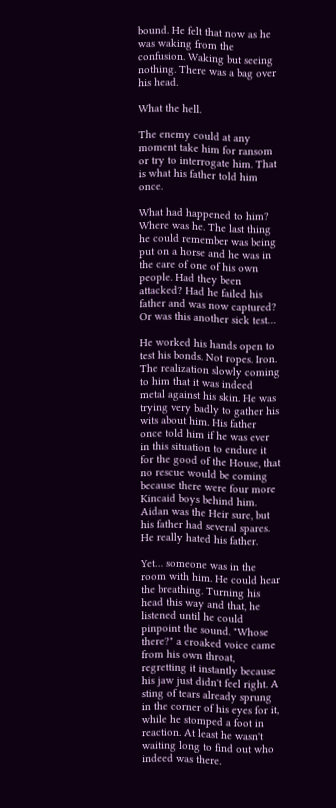bound. He felt that now as he was waking from the confusion. Waking but seeing nothing. There was a bag over his head.

What the hell.

The enemy could at any moment take him for ransom or try to interrogate him. That is what his father told him once.

What had happened to him? Where was he. The last thing he could remember was being put on a horse and he was in the care of one of his own people. Had they been attacked? Had he failed his father and was now captured? Or was this another sick test…

He worked his hands open to test his bonds. Not ropes. Iron. The realization slowly coming to him that it was indeed metal against his skin. He was trying very badly to gather his wits about him. His father once told him if he was ever in this situation to endure it for the good of the House, that no rescue would be coming because there were four more Kincaid boys behind him. Aidan was the Heir sure, but his father had several spares. He really hated his father.

Yet… someone was in the room with him. He could hear the breathing. Turning his head this way and that, he listened until he could pinpoint the sound. "Whose there?" a croaked voice came from his own throat, regretting it instantly because his jaw just didn't feel right. A sting of tears already sprung in the corner of his eyes for it, while he stomped a foot in reaction. At least he wasn't waiting long to find out who indeed was there.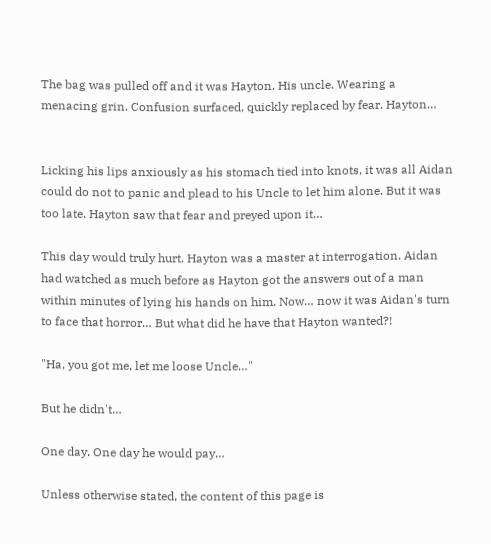The bag was pulled off and it was Hayton. His uncle. Wearing a menacing grin. Confusion surfaced, quickly replaced by fear. Hayton…


Licking his lips anxiously as his stomach tied into knots, it was all Aidan could do not to panic and plead to his Uncle to let him alone. But it was too late. Hayton saw that fear and preyed upon it…

This day would truly hurt. Hayton was a master at interrogation. Aidan had watched as much before as Hayton got the answers out of a man within minutes of lying his hands on him. Now… now it was Aidan's turn to face that horror… But what did he have that Hayton wanted?!

"Ha, you got me, let me loose Uncle…"

But he didn't…

One day. One day he would pay…

Unless otherwise stated, the content of this page is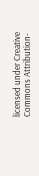licensed under Creative Commons Attribution-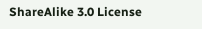ShareAlike 3.0 License